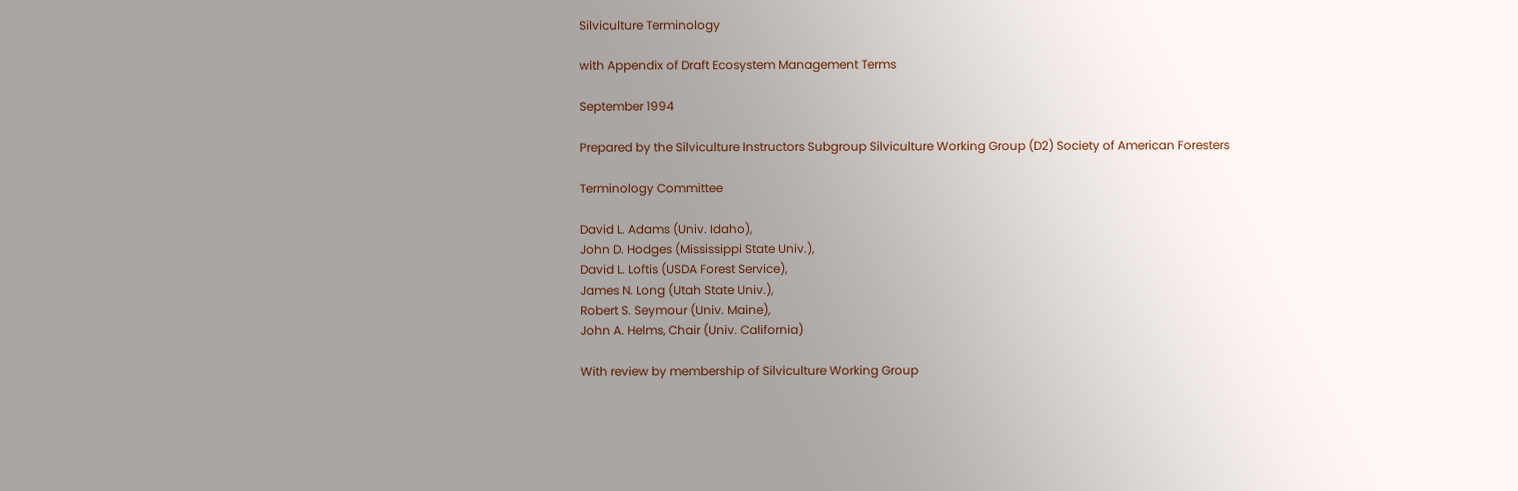Silviculture Terminology

with Appendix of Draft Ecosystem Management Terms

September 1994

Prepared by the Silviculture Instructors Subgroup Silviculture Working Group (D2) Society of American Foresters

Terminology Committee

David L. Adams (Univ. Idaho),
John D. Hodges (Mississippi State Univ.),
David L. Loftis (USDA Forest Service),
James N. Long (Utah State Univ.),
Robert S. Seymour (Univ. Maine),
John A. Helms, Chair (Univ. California)

With review by membership of Silviculture Working Group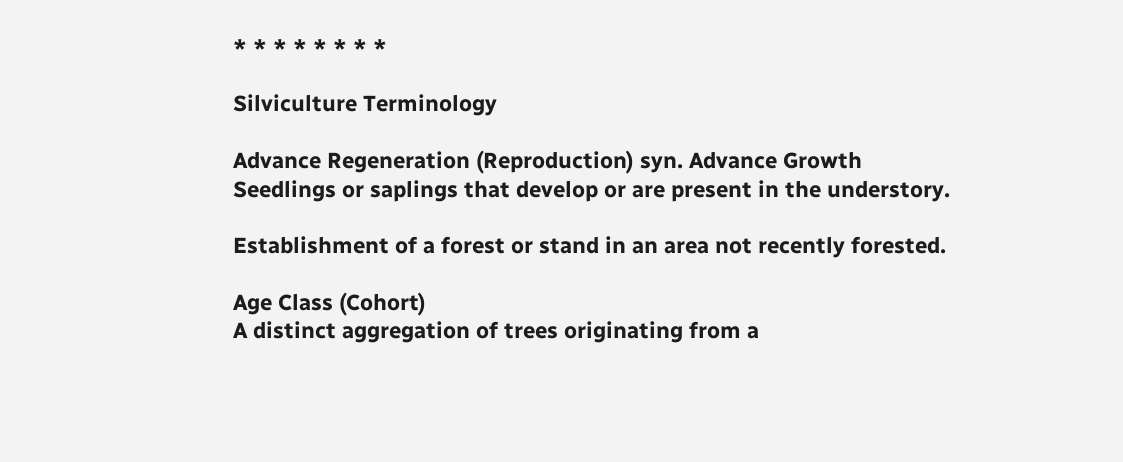* * * * * * * *

Silviculture Terminology

Advance Regeneration (Reproduction) syn. Advance Growth
Seedlings or saplings that develop or are present in the understory.

Establishment of a forest or stand in an area not recently forested.

Age Class (Cohort)
A distinct aggregation of trees originating from a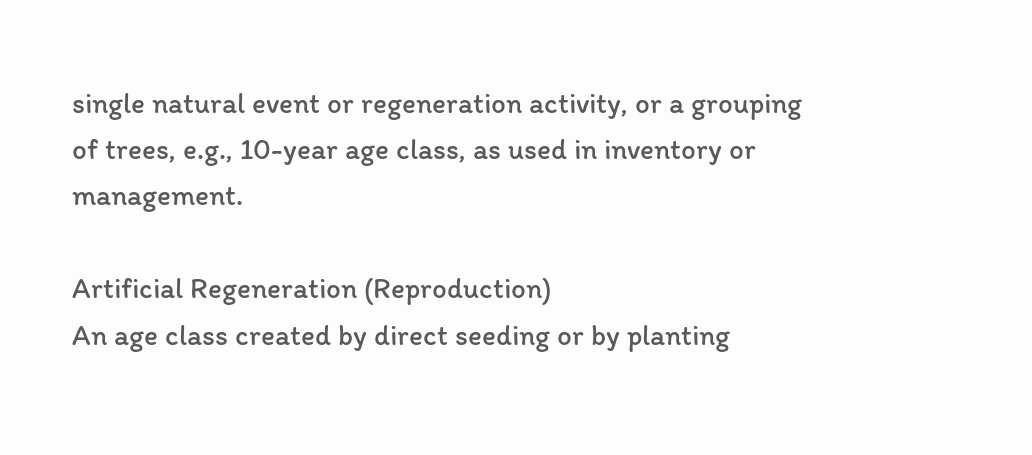single natural event or regeneration activity, or a grouping of trees, e.g., 10-year age class, as used in inventory or management.

Artificial Regeneration (Reproduction)
An age class created by direct seeding or by planting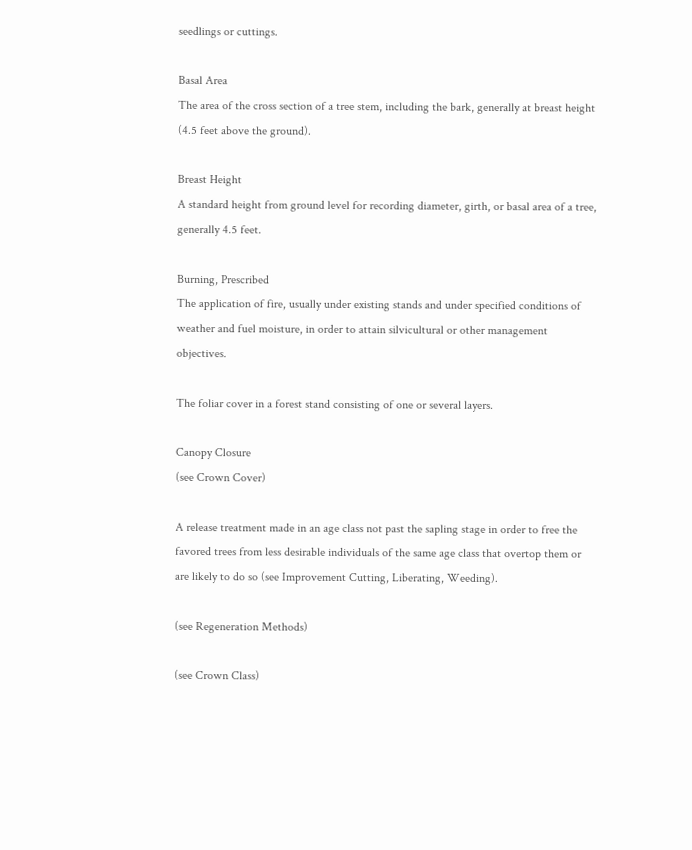seedlings or cuttings.

Basal Area
The area of the cross section of a tree stem, including the bark, generally at breast height (4.5 feet above the ground).

Breast Height
A standard height from ground level for recording diameter, girth, or basal area of a tree, generally 4.5 feet.

Burning, Prescribed
The application of fire, usually under existing stands and under specified conditions of weather and fuel moisture, in order to attain silvicultural or other management objectives.

The foliar cover in a forest stand consisting of one or several layers.

Canopy Closure
(see Crown Cover)

A release treatment made in an age class not past the sapling stage in order to free the favored trees from less desirable individuals of the same age class that overtop them or are likely to do so (see Improvement Cutting, Liberating, Weeding).

(see Regeneration Methods)

(see Crown Class)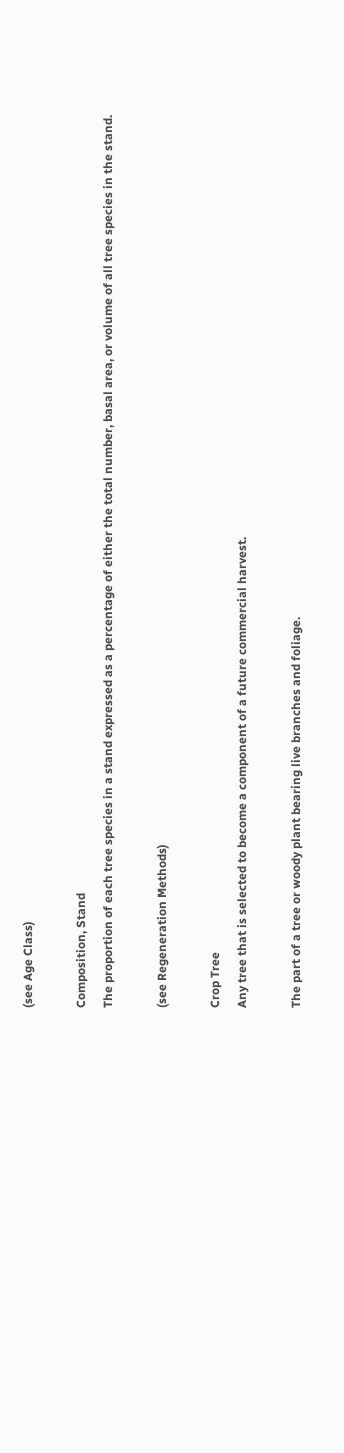(see Age Class)

Composition, Stand
The proportion of each tree species in a stand expressed as a percentage of either the total number, basal area, or volume of all tree species in the stand.

(see Regeneration Methods)

Crop Tree
Any tree that is selected to become a component of a future commercial harvest.

The part of a tree or woody plant bearing live branches and foliage.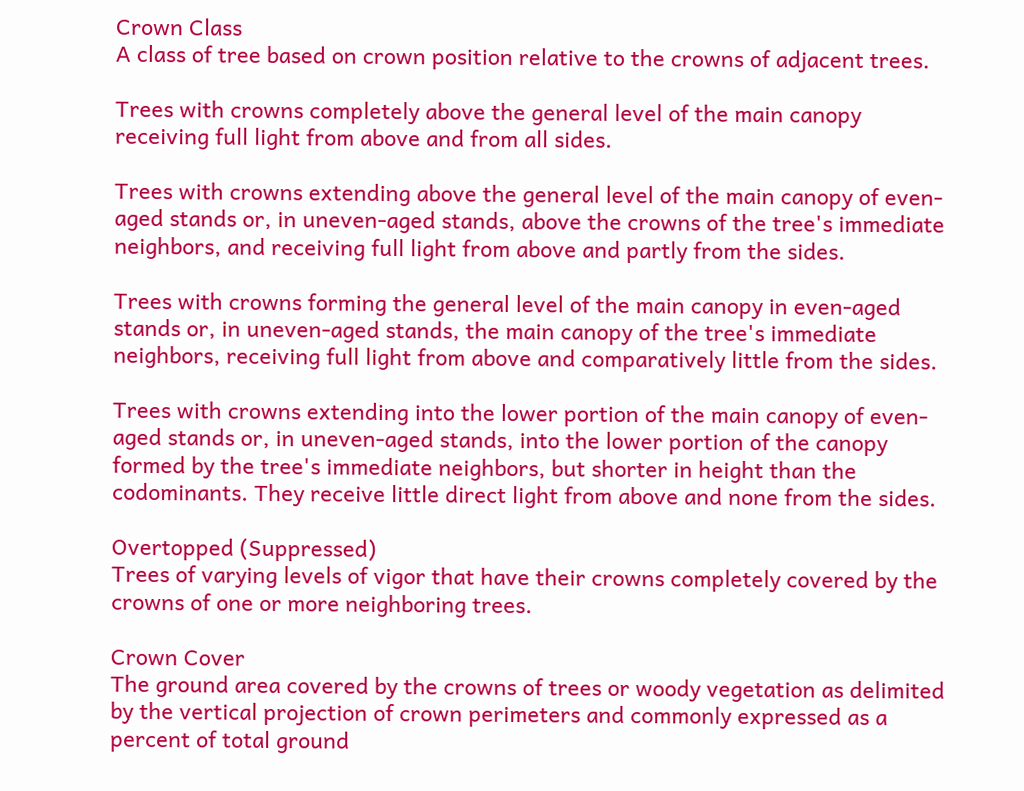Crown Class
A class of tree based on crown position relative to the crowns of adjacent trees.

Trees with crowns completely above the general level of the main canopy receiving full light from above and from all sides.

Trees with crowns extending above the general level of the main canopy of even-aged stands or, in uneven-aged stands, above the crowns of the tree's immediate neighbors, and receiving full light from above and partly from the sides.

Trees with crowns forming the general level of the main canopy in even-aged stands or, in uneven-aged stands, the main canopy of the tree's immediate neighbors, receiving full light from above and comparatively little from the sides.

Trees with crowns extending into the lower portion of the main canopy of even-aged stands or, in uneven-aged stands, into the lower portion of the canopy formed by the tree's immediate neighbors, but shorter in height than the codominants. They receive little direct light from above and none from the sides.

Overtopped (Suppressed)
Trees of varying levels of vigor that have their crowns completely covered by the crowns of one or more neighboring trees.

Crown Cover
The ground area covered by the crowns of trees or woody vegetation as delimited by the vertical projection of crown perimeters and commonly expressed as a percent of total ground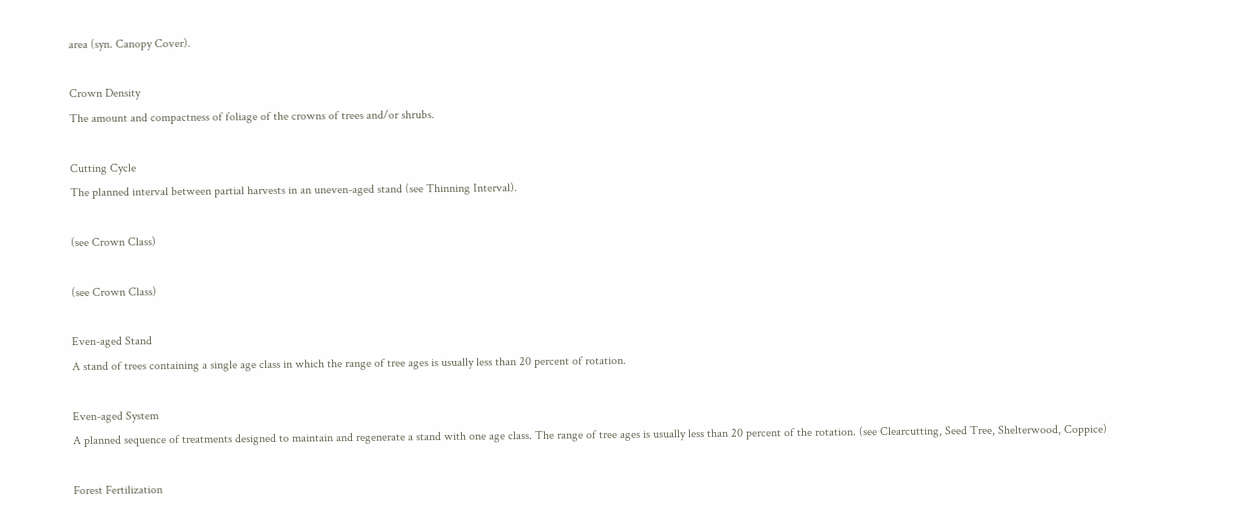area (syn. Canopy Cover).

Crown Density
The amount and compactness of foliage of the crowns of trees and/or shrubs.

Cutting Cycle
The planned interval between partial harvests in an uneven-aged stand (see Thinning Interval).

(see Crown Class)

(see Crown Class)

Even-aged Stand
A stand of trees containing a single age class in which the range of tree ages is usually less than 20 percent of rotation.

Even-aged System
A planned sequence of treatments designed to maintain and regenerate a stand with one age class. The range of tree ages is usually less than 20 percent of the rotation. (see Clearcutting, Seed Tree, Shelterwood, Coppice)

Forest Fertilization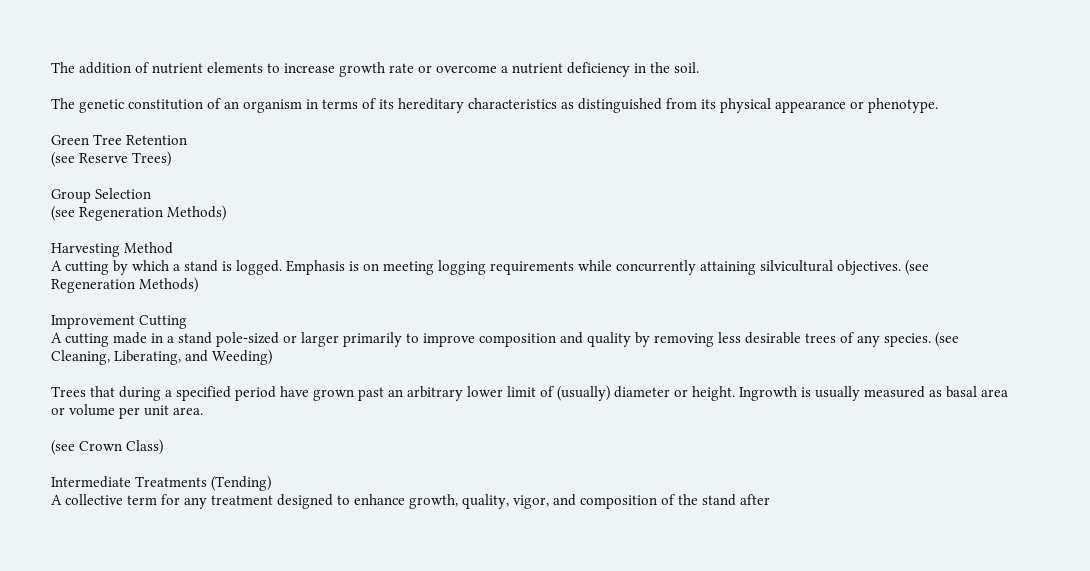The addition of nutrient elements to increase growth rate or overcome a nutrient deficiency in the soil.

The genetic constitution of an organism in terms of its hereditary characteristics as distinguished from its physical appearance or phenotype.

Green Tree Retention
(see Reserve Trees)

Group Selection
(see Regeneration Methods)

Harvesting Method
A cutting by which a stand is logged. Emphasis is on meeting logging requirements while concurrently attaining silvicultural objectives. (see Regeneration Methods)

Improvement Cutting
A cutting made in a stand pole-sized or larger primarily to improve composition and quality by removing less desirable trees of any species. (see Cleaning, Liberating, and Weeding)

Trees that during a specified period have grown past an arbitrary lower limit of (usually) diameter or height. Ingrowth is usually measured as basal area or volume per unit area.

(see Crown Class)

Intermediate Treatments (Tending)
A collective term for any treatment designed to enhance growth, quality, vigor, and composition of the stand after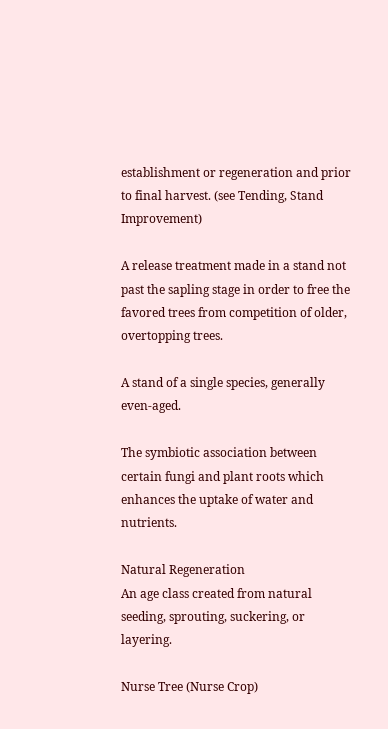establishment or regeneration and prior to final harvest. (see Tending, Stand Improvement)

A release treatment made in a stand not past the sapling stage in order to free the favored trees from competition of older, overtopping trees.

A stand of a single species, generally even-aged.

The symbiotic association between certain fungi and plant roots which enhances the uptake of water and nutrients.

Natural Regeneration
An age class created from natural seeding, sprouting, suckering, or layering.

Nurse Tree (Nurse Crop)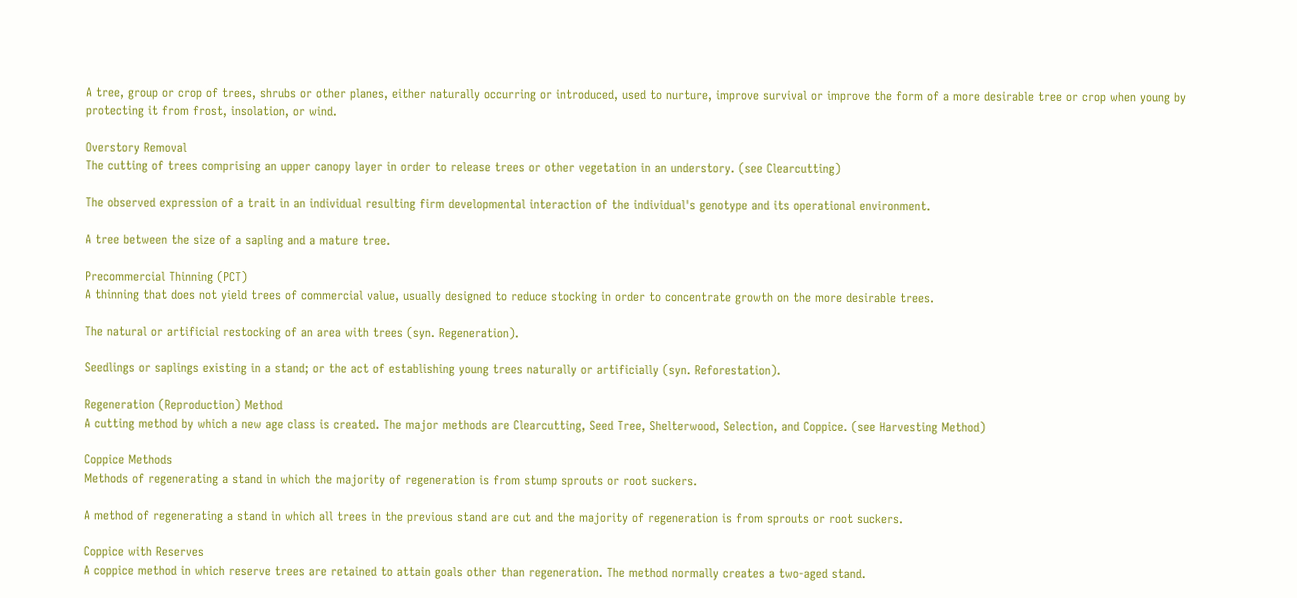A tree, group or crop of trees, shrubs or other planes, either naturally occurring or introduced, used to nurture, improve survival or improve the form of a more desirable tree or crop when young by protecting it from frost, insolation, or wind.

Overstory Removal
The cutting of trees comprising an upper canopy layer in order to release trees or other vegetation in an understory. (see Clearcutting)

The observed expression of a trait in an individual resulting firm developmental interaction of the individual's genotype and its operational environment.

A tree between the size of a sapling and a mature tree.

Precommercial Thinning (PCT)
A thinning that does not yield trees of commercial value, usually designed to reduce stocking in order to concentrate growth on the more desirable trees.

The natural or artificial restocking of an area with trees (syn. Regeneration).

Seedlings or saplings existing in a stand; or the act of establishing young trees naturally or artificially (syn. Reforestation).

Regeneration (Reproduction) Method
A cutting method by which a new age class is created. The major methods are Clearcutting, Seed Tree, Shelterwood, Selection, and Coppice. (see Harvesting Method)

Coppice Methods
Methods of regenerating a stand in which the majority of regeneration is from stump sprouts or root suckers.

A method of regenerating a stand in which all trees in the previous stand are cut and the majority of regeneration is from sprouts or root suckers.

Coppice with Reserves
A coppice method in which reserve trees are retained to attain goals other than regeneration. The method normally creates a two-aged stand.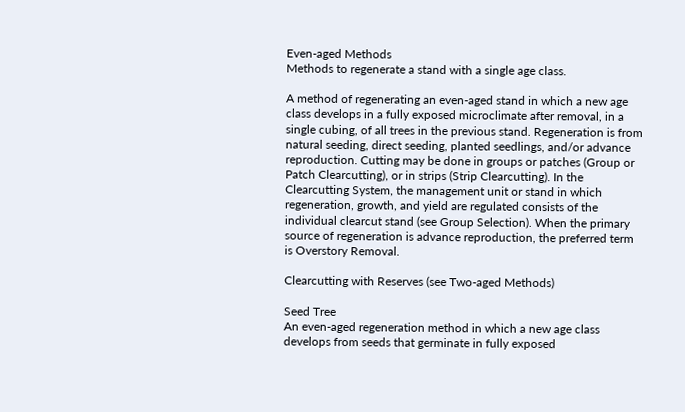Even-aged Methods
Methods to regenerate a stand with a single age class.

A method of regenerating an even-aged stand in which a new age class develops in a fully exposed microclimate after removal, in a single cubing, of all trees in the previous stand. Regeneration is from natural seeding, direct seeding, planted seedlings, and/or advance reproduction. Cutting may be done in groups or patches (Group or Patch Clearcutting), or in strips (Strip Clearcutting). In the Clearcutting System, the management unit or stand in which regeneration, growth, and yield are regulated consists of the individual clearcut stand (see Group Selection). When the primary source of regeneration is advance reproduction, the preferred term is Overstory Removal.

Clearcutting with Reserves (see Two-aged Methods)

Seed Tree
An even-aged regeneration method in which a new age class develops from seeds that germinate in fully exposed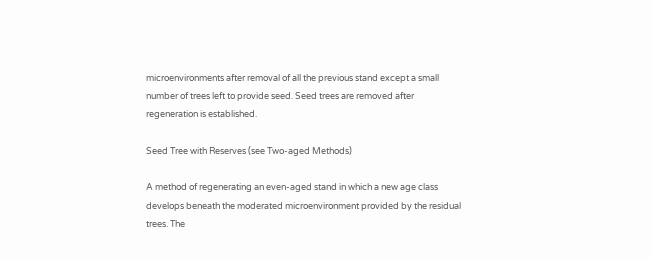microenvironments after removal of all the previous stand except a small number of trees left to provide seed. Seed trees are removed after regeneration is established.

Seed Tree with Reserves (see Two-aged Methods)

A method of regenerating an even-aged stand in which a new age class develops beneath the moderated microenvironment provided by the residual trees. The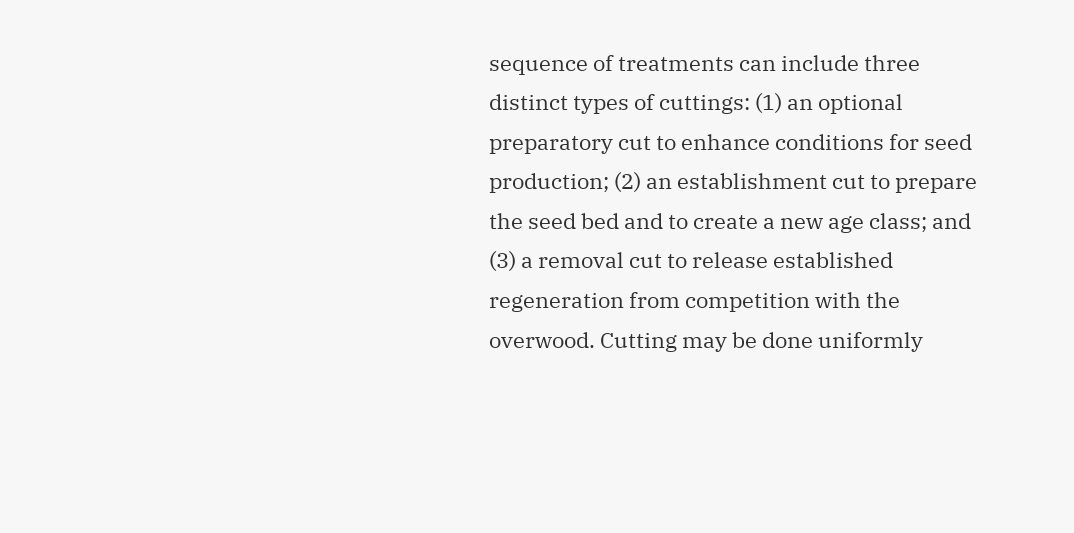sequence of treatments can include three distinct types of cuttings: (1) an optional preparatory cut to enhance conditions for seed production; (2) an establishment cut to prepare the seed bed and to create a new age class; and (3) a removal cut to release established regeneration from competition with the overwood. Cutting may be done uniformly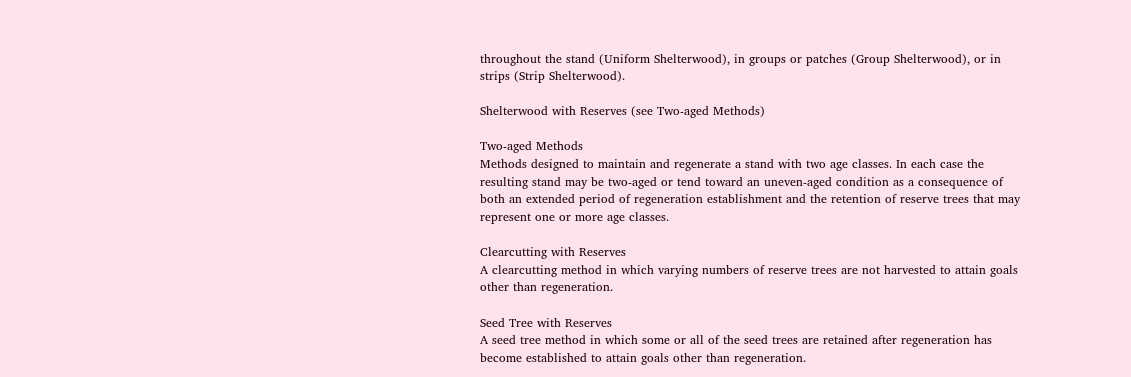throughout the stand (Uniform Shelterwood), in groups or patches (Group Shelterwood), or in strips (Strip Shelterwood).

Shelterwood with Reserves (see Two-aged Methods)

Two-aged Methods
Methods designed to maintain and regenerate a stand with two age classes. In each case the resulting stand may be two-aged or tend toward an uneven-aged condition as a consequence of both an extended period of regeneration establishment and the retention of reserve trees that may represent one or more age classes.

Clearcutting with Reserves
A clearcutting method in which varying numbers of reserve trees are not harvested to attain goals other than regeneration.

Seed Tree with Reserves
A seed tree method in which some or all of the seed trees are retained after regeneration has become established to attain goals other than regeneration.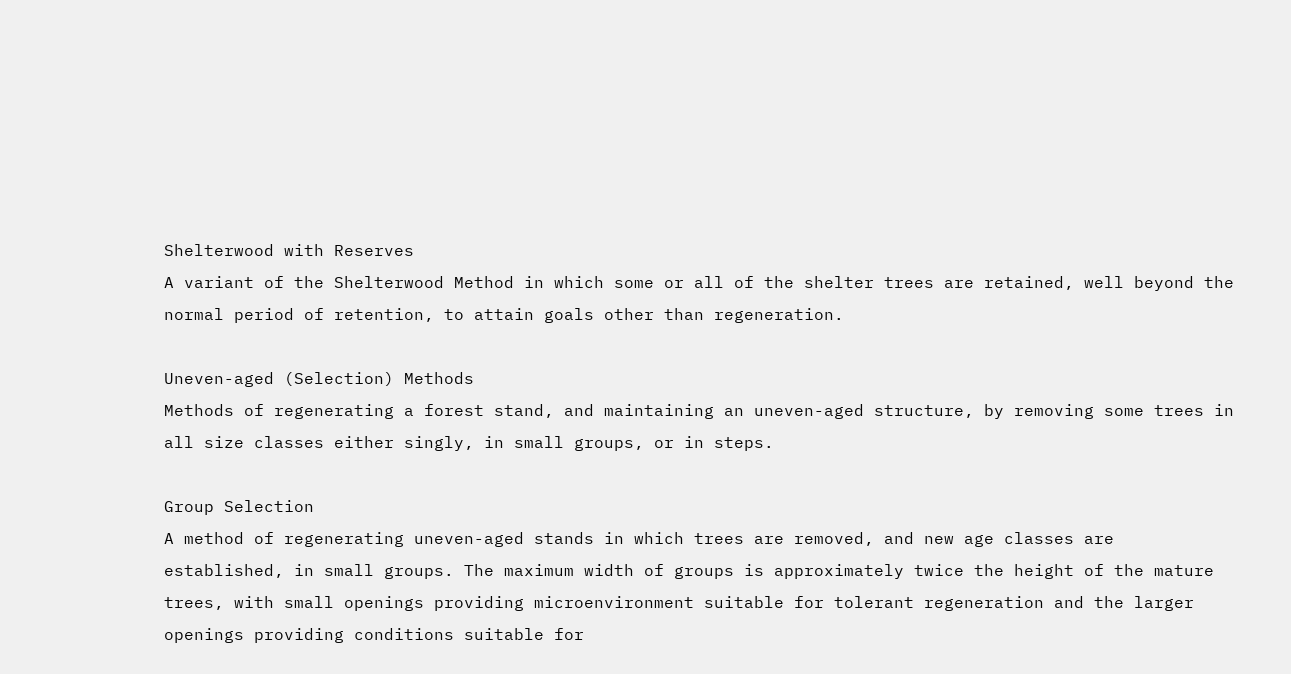Shelterwood with Reserves
A variant of the Shelterwood Method in which some or all of the shelter trees are retained, well beyond the normal period of retention, to attain goals other than regeneration.

Uneven-aged (Selection) Methods
Methods of regenerating a forest stand, and maintaining an uneven-aged structure, by removing some trees in all size classes either singly, in small groups, or in steps.

Group Selection
A method of regenerating uneven-aged stands in which trees are removed, and new age classes are established, in small groups. The maximum width of groups is approximately twice the height of the mature trees, with small openings providing microenvironment suitable for tolerant regeneration and the larger openings providing conditions suitable for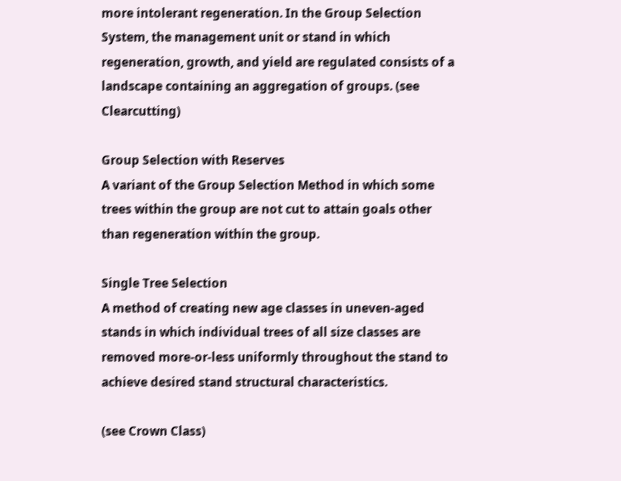more intolerant regeneration. In the Group Selection System, the management unit or stand in which regeneration, growth, and yield are regulated consists of a landscape containing an aggregation of groups. (see Clearcutting)

Group Selection with Reserves
A variant of the Group Selection Method in which some trees within the group are not cut to attain goals other than regeneration within the group.

Single Tree Selection
A method of creating new age classes in uneven-aged stands in which individual trees of all size classes are removed more-or-less uniformly throughout the stand to achieve desired stand structural characteristics.

(see Crown Class)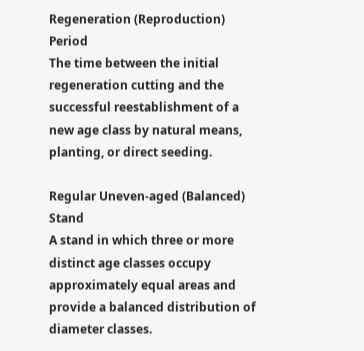Regeneration (Reproduction) Period
The time between the initial regeneration cutting and the successful reestablishment of a new age class by natural means, planting, or direct seeding.

Regular Uneven-aged (Balanced) Stand
A stand in which three or more distinct age classes occupy approximately equal areas and provide a balanced distribution of diameter classes.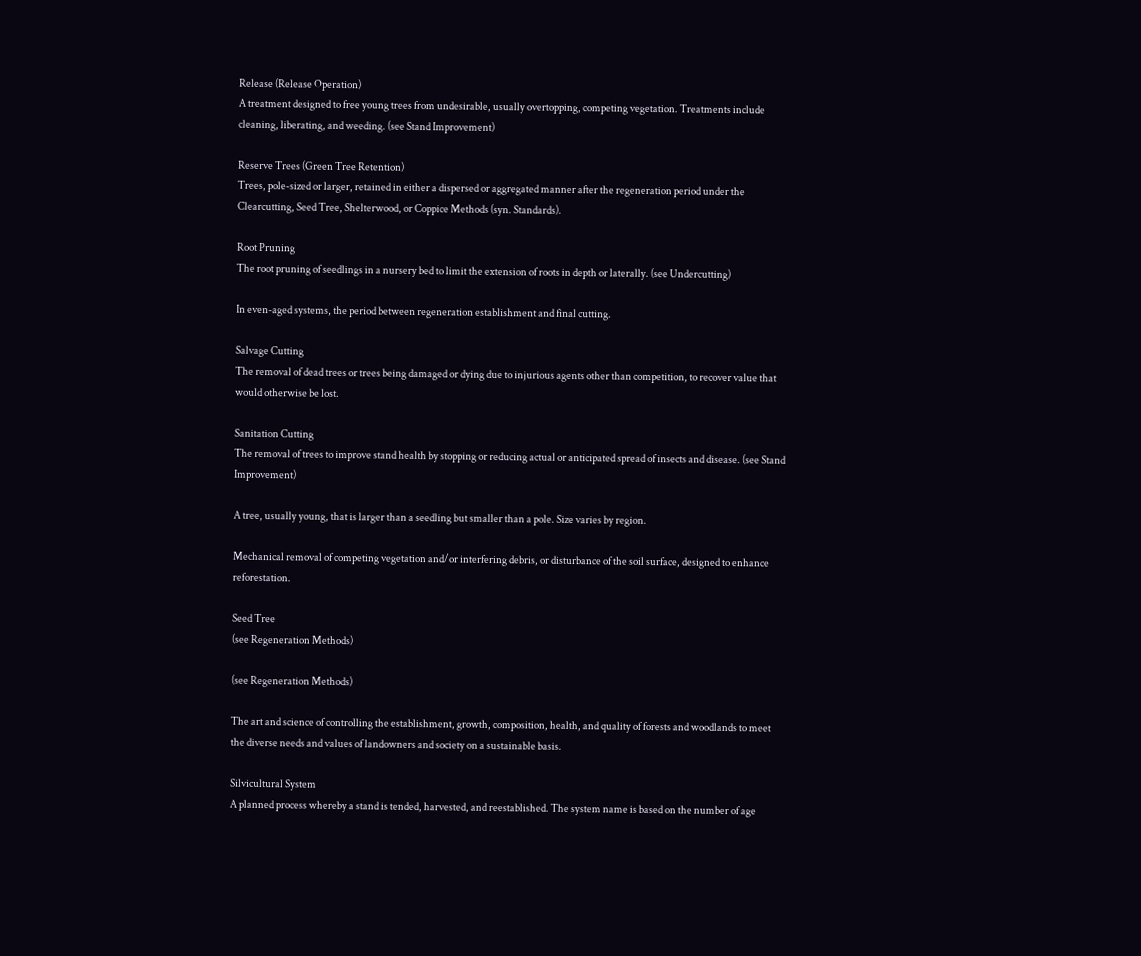Release (Release Operation)
A treatment designed to free young trees from undesirable, usually overtopping, competing vegetation. Treatments include cleaning, liberating, and weeding. (see Stand Improvement)

Reserve Trees (Green Tree Retention)
Trees, pole-sized or larger, retained in either a dispersed or aggregated manner after the regeneration period under the Clearcutting, Seed Tree, Shelterwood, or Coppice Methods (syn. Standards).

Root Pruning
The root pruning of seedlings in a nursery bed to limit the extension of roots in depth or laterally. (see Undercutting)

In even-aged systems, the period between regeneration establishment and final cutting.

Salvage Cutting
The removal of dead trees or trees being damaged or dying due to injurious agents other than competition, to recover value that would otherwise be lost.

Sanitation Cutting
The removal of trees to improve stand health by stopping or reducing actual or anticipated spread of insects and disease. (see Stand Improvement)

A tree, usually young, that is larger than a seedling but smaller than a pole. Size varies by region.

Mechanical removal of competing vegetation and/or interfering debris, or disturbance of the soil surface, designed to enhance reforestation.

Seed Tree
(see Regeneration Methods)

(see Regeneration Methods)

The art and science of controlling the establishment, growth, composition, health, and quality of forests and woodlands to meet the diverse needs and values of landowners and society on a sustainable basis.

Silvicultural System
A planned process whereby a stand is tended, harvested, and reestablished. The system name is based on the number of age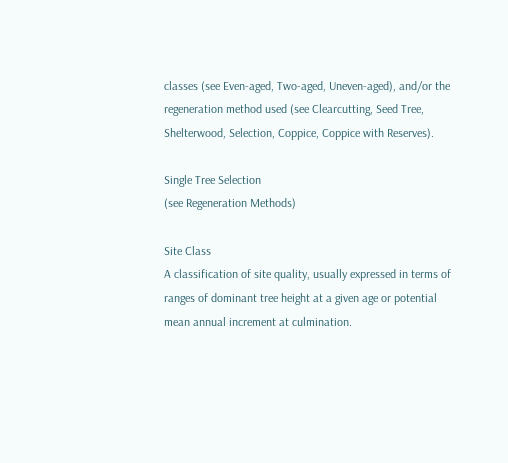classes (see Even-aged, Two-aged, Uneven-aged), and/or the regeneration method used (see Clearcutting, Seed Tree, Shelterwood, Selection, Coppice, Coppice with Reserves).

Single Tree Selection
(see Regeneration Methods)

Site Class
A classification of site quality, usually expressed in terms of ranges of dominant tree height at a given age or potential mean annual increment at culmination.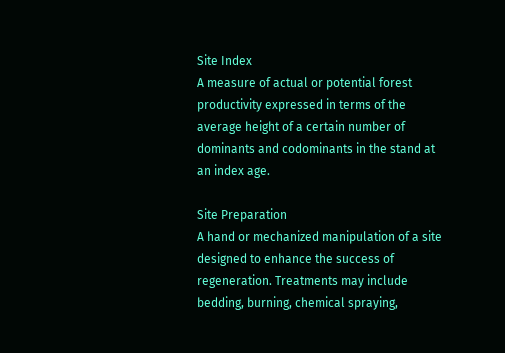Site Index
A measure of actual or potential forest productivity expressed in terms of the average height of a certain number of dominants and codominants in the stand at an index age.

Site Preparation
A hand or mechanized manipulation of a site designed to enhance the success of regeneration. Treatments may include bedding, burning, chemical spraying,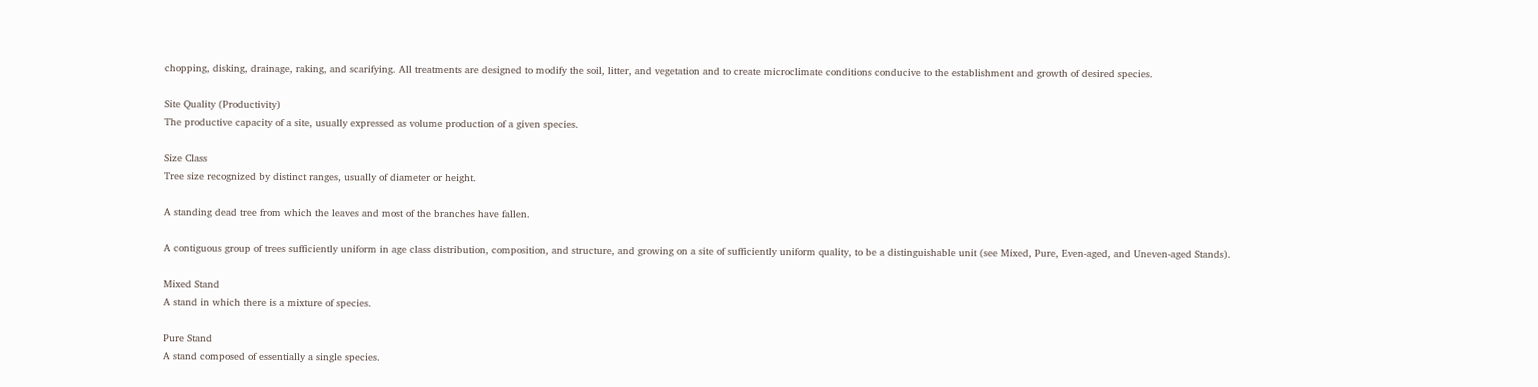chopping, disking, drainage, raking, and scarifying. All treatments are designed to modify the soil, litter, and vegetation and to create microclimate conditions conducive to the establishment and growth of desired species.

Site Quality (Productivity)
The productive capacity of a site, usually expressed as volume production of a given species.

Size Class
Tree size recognized by distinct ranges, usually of diameter or height.

A standing dead tree from which the leaves and most of the branches have fallen.

A contiguous group of trees sufficiently uniform in age class distribution, composition, and structure, and growing on a site of sufficiently uniform quality, to be a distinguishable unit (see Mixed, Pure, Even-aged, and Uneven-aged Stands).

Mixed Stand
A stand in which there is a mixture of species.

Pure Stand
A stand composed of essentially a single species.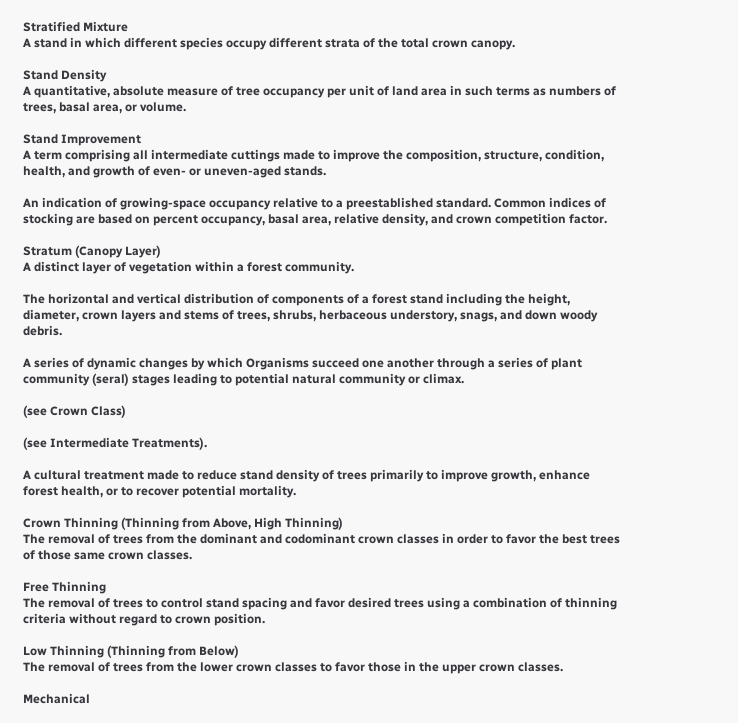Stratified Mixture
A stand in which different species occupy different strata of the total crown canopy.

Stand Density
A quantitative, absolute measure of tree occupancy per unit of land area in such terms as numbers of trees, basal area, or volume.

Stand Improvement
A term comprising all intermediate cuttings made to improve the composition, structure, condition, health, and growth of even- or uneven-aged stands.

An indication of growing-space occupancy relative to a preestablished standard. Common indices of stocking are based on percent occupancy, basal area, relative density, and crown competition factor.

Stratum (Canopy Layer)
A distinct layer of vegetation within a forest community.

The horizontal and vertical distribution of components of a forest stand including the height, diameter, crown layers and stems of trees, shrubs, herbaceous understory, snags, and down woody debris.

A series of dynamic changes by which Organisms succeed one another through a series of plant community (seral) stages leading to potential natural community or climax.

(see Crown Class)

(see Intermediate Treatments).

A cultural treatment made to reduce stand density of trees primarily to improve growth, enhance forest health, or to recover potential mortality.

Crown Thinning (Thinning from Above, High Thinning)
The removal of trees from the dominant and codominant crown classes in order to favor the best trees of those same crown classes.

Free Thinning
The removal of trees to control stand spacing and favor desired trees using a combination of thinning criteria without regard to crown position.

Low Thinning (Thinning from Below)
The removal of trees from the lower crown classes to favor those in the upper crown classes.

Mechanical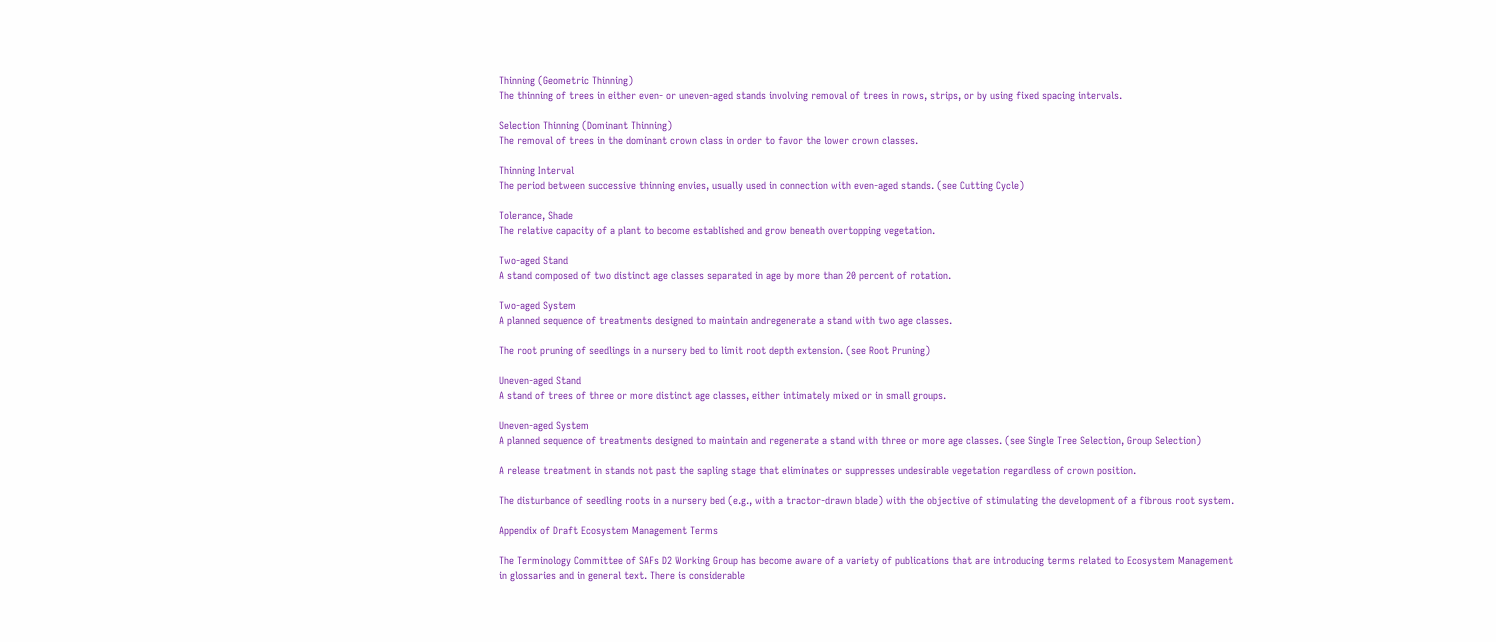Thinning (Geometric Thinning)
The thinning of trees in either even- or uneven-aged stands involving removal of trees in rows, strips, or by using fixed spacing intervals.

Selection Thinning (Dominant Thinning)
The removal of trees in the dominant crown class in order to favor the lower crown classes.

Thinning Interval
The period between successive thinning envies, usually used in connection with even-aged stands. (see Cutting Cycle)

Tolerance, Shade
The relative capacity of a plant to become established and grow beneath overtopping vegetation.

Two-aged Stand
A stand composed of two distinct age classes separated in age by more than 20 percent of rotation.

Two-aged System
A planned sequence of treatments designed to maintain andregenerate a stand with two age classes.

The root pruning of seedlings in a nursery bed to limit root depth extension. (see Root Pruning)

Uneven-aged Stand
A stand of trees of three or more distinct age classes, either intimately mixed or in small groups.

Uneven-aged System
A planned sequence of treatments designed to maintain and regenerate a stand with three or more age classes. (see Single Tree Selection, Group Selection)

A release treatment in stands not past the sapling stage that eliminates or suppresses undesirable vegetation regardless of crown position.

The disturbance of seedling roots in a nursery bed (e.g., with a tractor-drawn blade) with the objective of stimulating the development of a fibrous root system.

Appendix of Draft Ecosystem Management Terms

The Terminology Committee of SAFs D2 Working Group has become aware of a variety of publications that are introducing terms related to Ecosystem Management in glossaries and in general text. There is considerable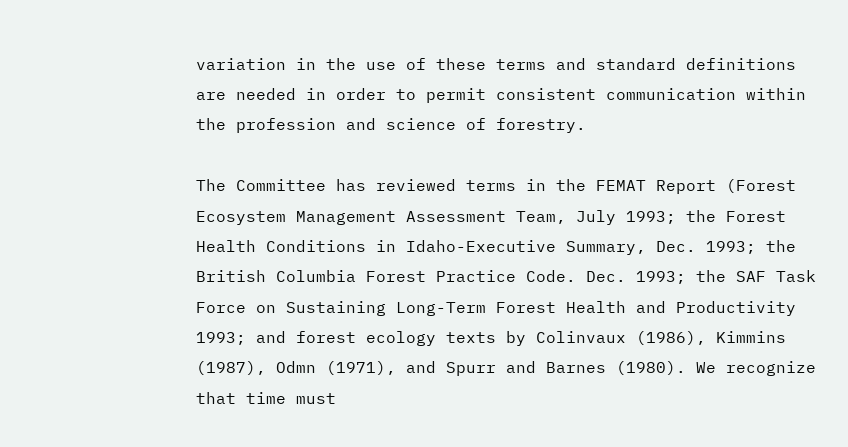variation in the use of these terms and standard definitions are needed in order to permit consistent communication within the profession and science of forestry.

The Committee has reviewed terms in the FEMAT Report (Forest Ecosystem Management Assessment Team, July 1993; the Forest Health Conditions in Idaho-Executive Summary, Dec. 1993; the British Columbia Forest Practice Code. Dec. 1993; the SAF Task Force on Sustaining Long-Term Forest Health and Productivity 1993; and forest ecology texts by Colinvaux (1986), Kimmins (1987), Odmn (1971), and Spurr and Barnes (1980). We recognize that time must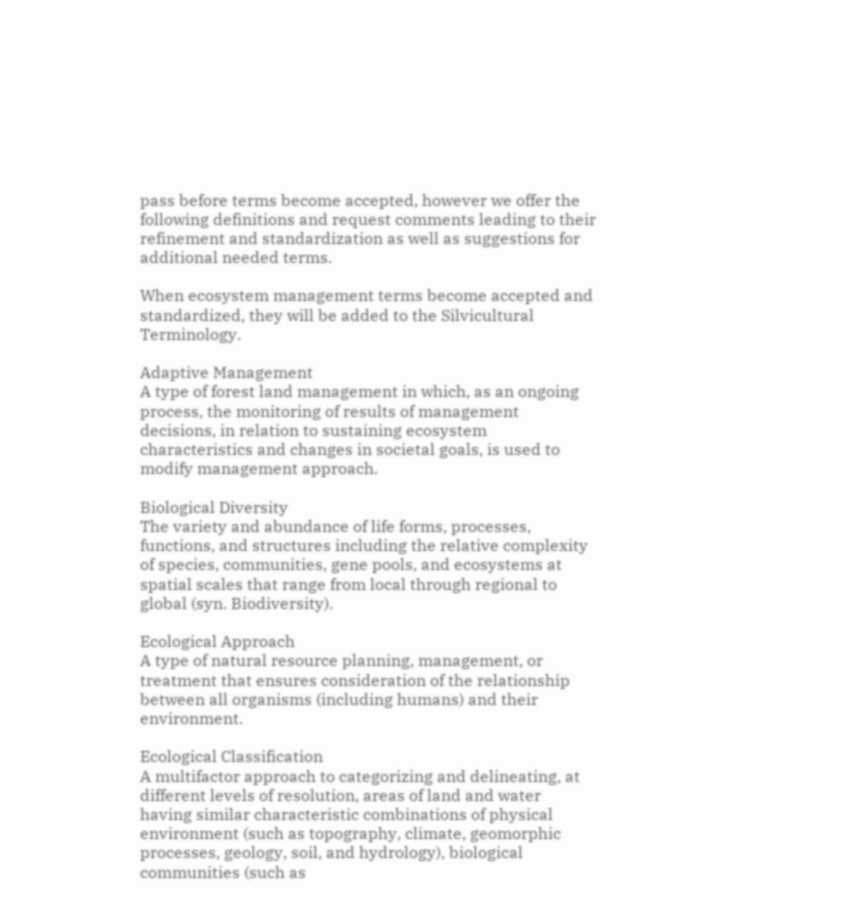pass before terms become accepted, however we offer the following definitions and request comments leading to their refinement and standardization as well as suggestions for additional needed terms.

When ecosystem management terms become accepted and standardized, they will be added to the Silvicultural Terminology.

Adaptive Management
A type of forest land management in which, as an ongoing process, the monitoring of results of management decisions, in relation to sustaining ecosystem characteristics and changes in societal goals, is used to modify management approach.

Biological Diversity
The variety and abundance of life forms, processes, functions, and structures including the relative complexity of species, communities, gene pools, and ecosystems at spatial scales that range from local through regional to global (syn. Biodiversity).

Ecological Approach
A type of natural resource planning, management, or treatment that ensures consideration of the relationship between all organisms (including humans) and their environment.

Ecological Classification
A multifactor approach to categorizing and delineating, at different levels of resolution, areas of land and water having similar characteristic combinations of physical environment (such as topography, climate, geomorphic processes, geology, soil, and hydrology), biological communities (such as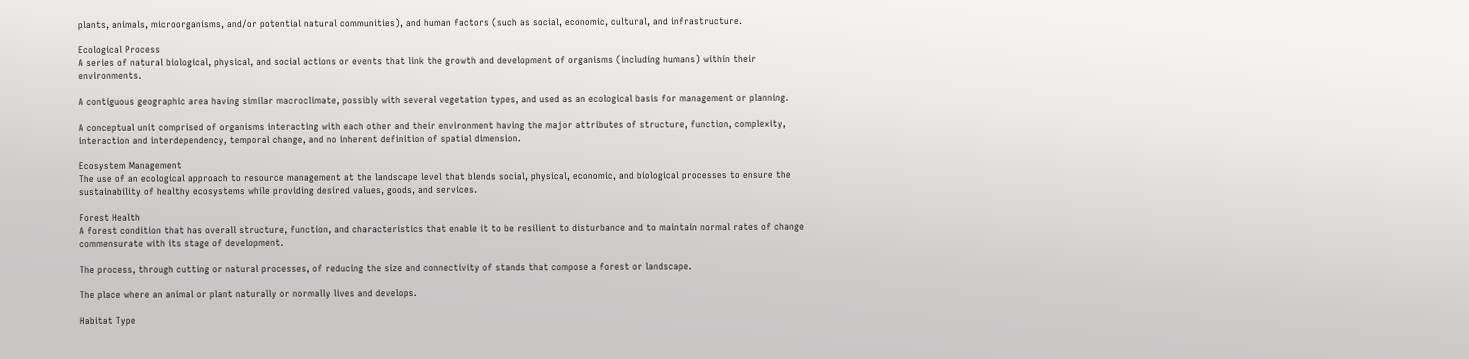plants, animals, microorganisms, and/or potential natural communities), and human factors (such as social, economic, cultural, and infrastructure.

Ecological Process
A series of natural biological, physical, and social actions or events that link the growth and development of organisms (including humans) within their environments.

A contiguous geographic area having similar macroclimate, possibly with several vegetation types, and used as an ecological basis for management or planning.

A conceptual unit comprised of organisms interacting with each other and their environment having the major attributes of structure, function, complexity, interaction and interdependency, temporal change, and no inherent definition of spatial dimension.

Ecosystem Management
The use of an ecological approach to resource management at the landscape level that blends social, physical, economic, and biological processes to ensure the sustainability of healthy ecosystems while providing desired values, goods, and services.

Forest Health
A forest condition that has overall structure, function, and characteristics that enable it to be resilient to disturbance and to maintain normal rates of change commensurate with its stage of development.

The process, through cutting or natural processes, of reducing the size and connectivity of stands that compose a forest or landscape.

The place where an animal or plant naturally or normally lives and develops.

Habitat Type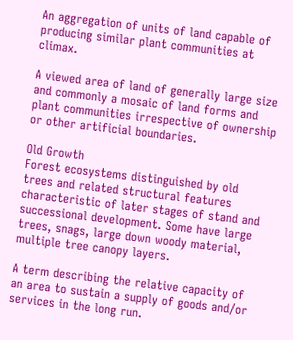An aggregation of units of land capable of producing similar plant communities at climax.

A viewed area of land of generally large size and commonly a mosaic of land forms and plant communities irrespective of ownership or other artificial boundaries.

Old Growth
Forest ecosystems distinguished by old trees and related structural features characteristic of later stages of stand and successional development. Some have large trees, snags, large down woody material, multiple tree canopy layers.

A term describing the relative capacity of an area to sustain a supply of goods and/or services in the long run.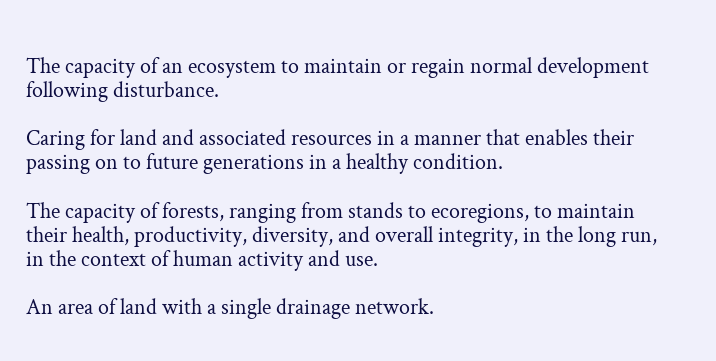The capacity of an ecosystem to maintain or regain normal development following disturbance.

Caring for land and associated resources in a manner that enables their passing on to future generations in a healthy condition.

The capacity of forests, ranging from stands to ecoregions, to maintain their health, productivity, diversity, and overall integrity, in the long run, in the context of human activity and use.

An area of land with a single drainage network.